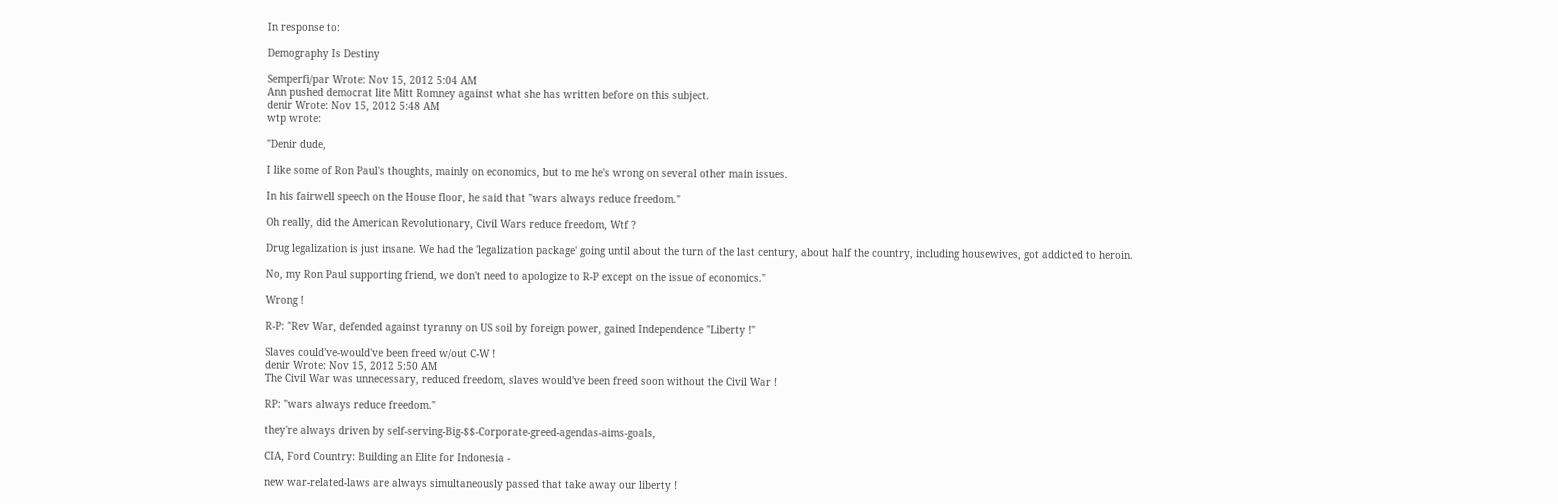In response to:

Demography Is Destiny

Semperfi/par Wrote: Nov 15, 2012 5:04 AM
Ann pushed democrat lite Mitt Romney against what she has written before on this subject.
denir Wrote: Nov 15, 2012 5:48 AM
wtp wrote:

"Denir dude,

I like some of Ron Paul's thoughts, mainly on economics, but to me he's wrong on several other main issues.

In his fairwell speech on the House floor, he said that "wars always reduce freedom."

Oh really, did the American Revolutionary, Civil Wars reduce freedom, Wtf ?

Drug legalization is just insane. We had the 'legalization package' going until about the turn of the last century, about half the country, including housewives, got addicted to heroin.

No, my Ron Paul supporting friend, we don't need to apologize to R-P except on the issue of economics."

Wrong !

R-P: "Rev War, defended against tyranny on US soil by foreign power, gained Independence "Liberty !"

Slaves could've-would've been freed w/out C-W !
denir Wrote: Nov 15, 2012 5:50 AM
The Civil War was unnecessary, reduced freedom, slaves would've been freed soon without the Civil War !

RP: "wars always reduce freedom."

they're always driven by self-serving-Big-$$-Corporate-greed-agendas-aims-goals,

CIA, Ford Country: Building an Elite for Indonesia -

new war-related-laws are always simultaneously passed that take away our liberty !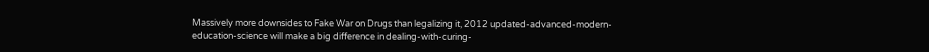Massively more downsides to Fake War on Drugs than legalizing it, 2012 updated-advanced-modern-education-science will make a big difference in dealing-with-curing-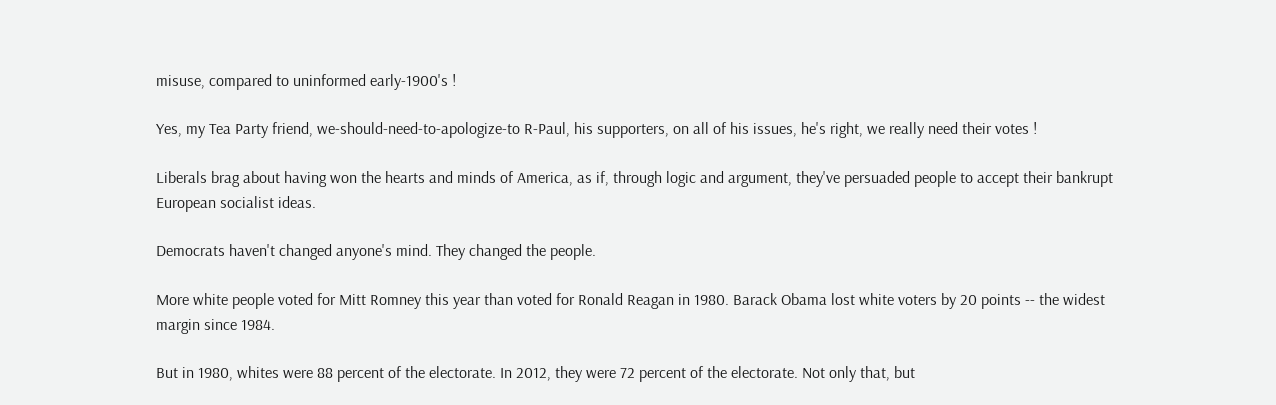misuse, compared to uninformed early-1900's !

Yes, my Tea Party friend, we-should-need-to-apologize-to R-Paul, his supporters, on all of his issues, he's right, we really need their votes !

Liberals brag about having won the hearts and minds of America, as if, through logic and argument, they've persuaded people to accept their bankrupt European socialist ideas.

Democrats haven't changed anyone's mind. They changed the people.

More white people voted for Mitt Romney this year than voted for Ronald Reagan in 1980. Barack Obama lost white voters by 20 points -- the widest margin since 1984.

But in 1980, whites were 88 percent of the electorate. In 2012, they were 72 percent of the electorate. Not only that, but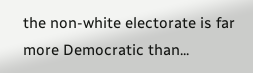the non-white electorate is far more Democratic than...